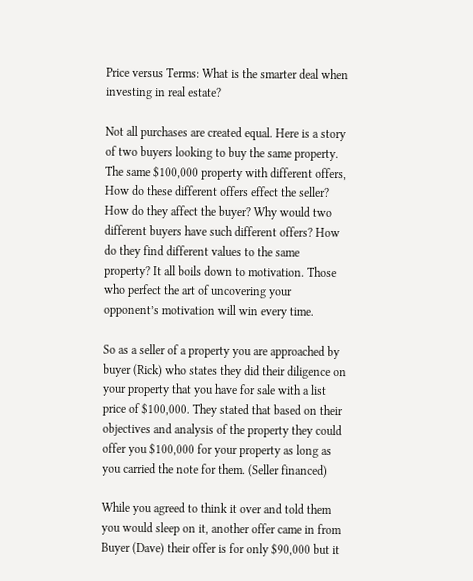Price versus Terms: What is the smarter deal when investing in real estate?

Not all purchases are created equal. Here is a story of two buyers looking to buy the same property. The same $100,000 property with different offers, How do these different offers effect the seller?  How do they affect the buyer? Why would two different buyers have such different offers? How do they find different values to the same property? It all boils down to motivation. Those who perfect the art of uncovering your opponent’s motivation will win every time.

So as a seller of a property you are approached by buyer (Rick) who states they did their diligence on your property that you have for sale with a list price of $100,000. They stated that based on their objectives and analysis of the property they could offer you $100,000 for your property as long as you carried the note for them. (Seller financed)

While you agreed to think it over and told them you would sleep on it, another offer came in from Buyer (Dave) their offer is for only $90,000 but it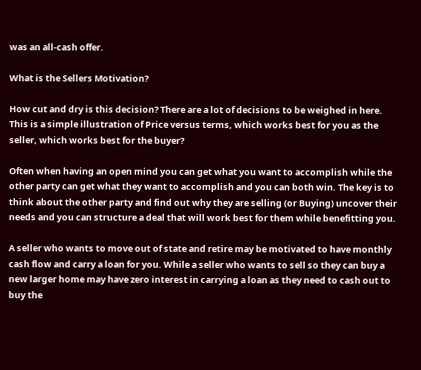was an all-cash offer.

What is the Sellers Motivation?

How cut and dry is this decision? There are a lot of decisions to be weighed in here. This is a simple illustration of Price versus terms, which works best for you as the seller, which works best for the buyer?

Often when having an open mind you can get what you want to accomplish while the other party can get what they want to accomplish and you can both win. The key is to think about the other party and find out why they are selling (or Buying) uncover their needs and you can structure a deal that will work best for them while benefitting you.

A seller who wants to move out of state and retire may be motivated to have monthly cash flow and carry a loan for you. While a seller who wants to sell so they can buy a new larger home may have zero interest in carrying a loan as they need to cash out to buy the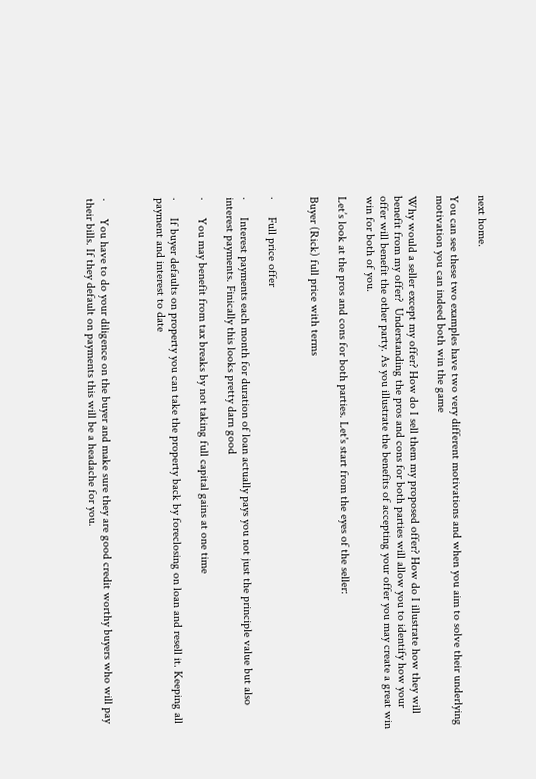next home.

You can see these two examples have two very different motivations and when you aim to solve their underlying motivation you can indeed both win the game

Why would a seller except my offer? How do I sell them my proposed offer? How do I illustrate how they will benefit from my offer?  Understanding the pros and cons for both parties will allow you to identify how your offer will benefit the other party. As you illustrate the benefits of accepting your offer you may create a great win win for both of you.

Let’s look at the pros and cons for both parties. Let's start from the eyes of the seller:

Buyer (Rick) full price with terms


·      Full price offer

·      Interest payments each month for duration of loan actually pays you not just the principle value but also interest payments. Finically this looks pretty darn good

·      You may benefit from tax breaks by not taking full capital gains at one time

·      If buyer defaults on property you can take the property back by foreclosing on loan and resell it. Keeping all payment and interest to date



·      You have to do your diligence on the buyer and make sure they are good credit worthy buyers who will pay their bills. If they default on payments this will be a headache for you.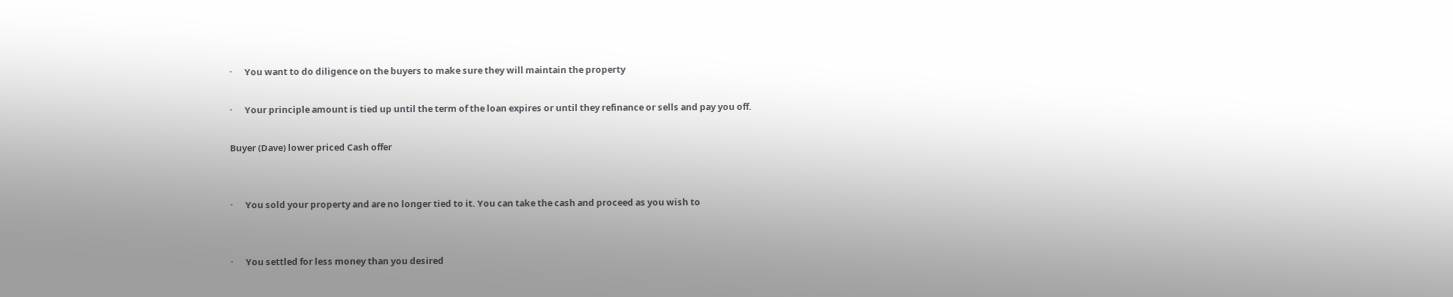·      You want to do diligence on the buyers to make sure they will maintain the property

·      Your principle amount is tied up until the term of the loan expires or until they refinance or sells and pay you off.

Buyer (Dave) lower priced Cash offer


·      You sold your property and are no longer tied to it. You can take the cash and proceed as you wish to


·      You settled for less money than you desired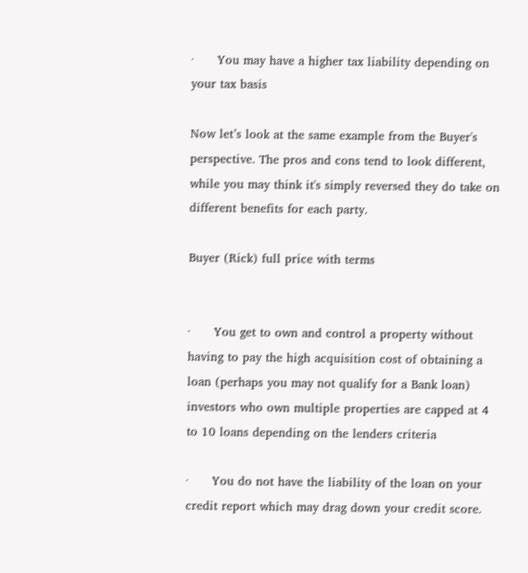·      You may have a higher tax liability depending on your tax basis

Now let’s look at the same example from the Buyer's perspective. The pros and cons tend to look different, while you may think it's simply reversed they do take on different benefits for each party.

Buyer (Rick) full price with terms


·      You get to own and control a property without having to pay the high acquisition cost of obtaining a loan (perhaps you may not qualify for a Bank loan) investors who own multiple properties are capped at 4 to 10 loans depending on the lenders criteria

·      You do not have the liability of the loan on your credit report which may drag down your credit score.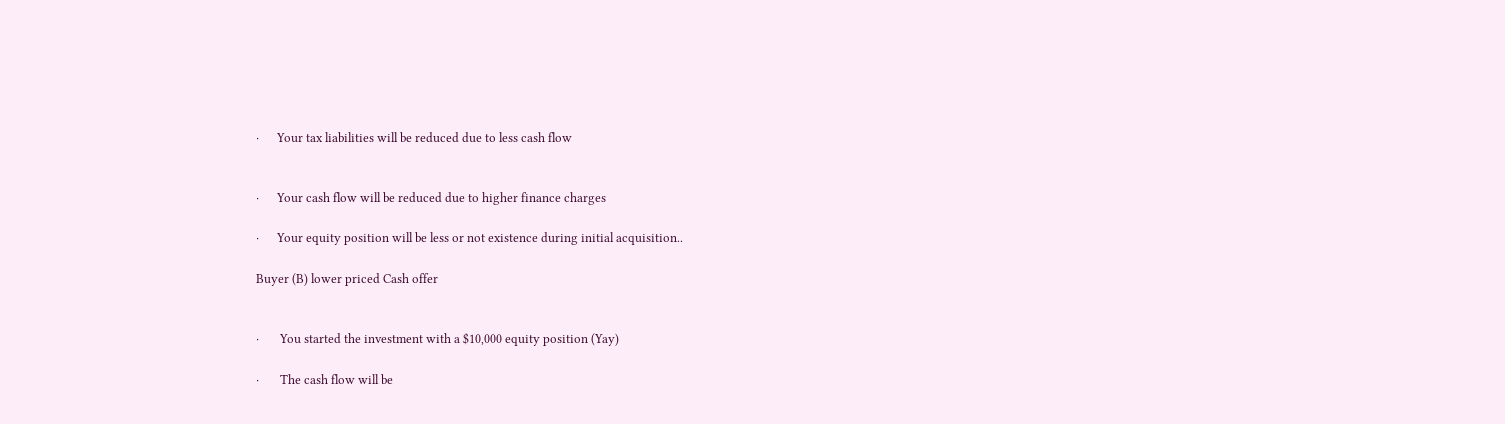·      Your tax liabilities will be reduced due to less cash flow


·      Your cash flow will be reduced due to higher finance charges

·      Your equity position will be less or not existence during initial acquisition..

Buyer (B) lower priced Cash offer


·       You started the investment with a $10,000 equity position (Yay)

·       The cash flow will be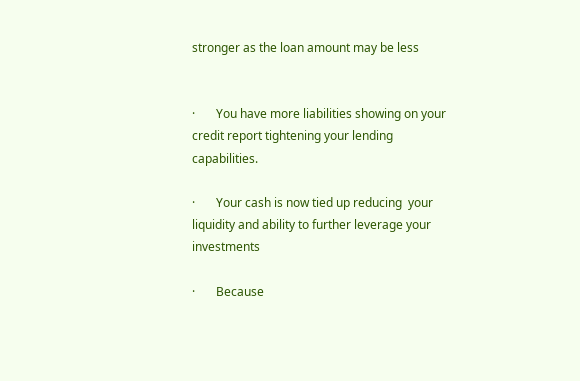stronger as the loan amount may be less


·       You have more liabilities showing on your credit report tightening your lending capabilities.

·       Your cash is now tied up reducing  your liquidity and ability to further leverage your investments

·       Because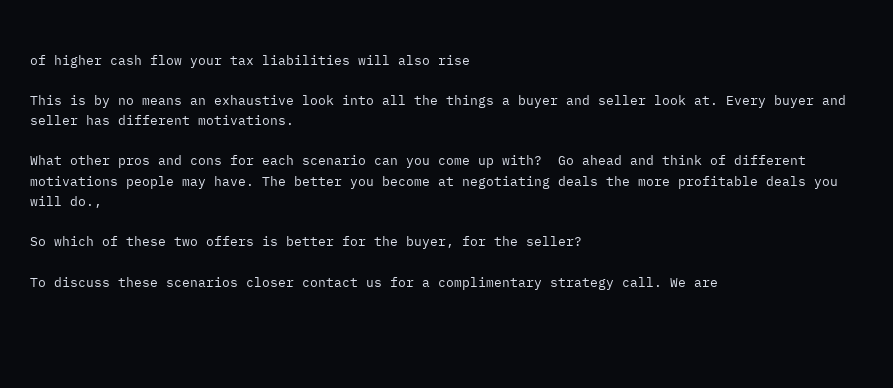of higher cash flow your tax liabilities will also rise

This is by no means an exhaustive look into all the things a buyer and seller look at. Every buyer and seller has different motivations.

What other pros and cons for each scenario can you come up with?  Go ahead and think of different motivations people may have. The better you become at negotiating deals the more profitable deals you will do.,

So which of these two offers is better for the buyer, for the seller?

To discuss these scenarios closer contact us for a complimentary strategy call. We are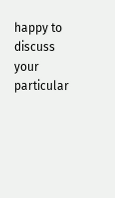happy to discuss your particular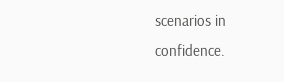scenarios in confidence.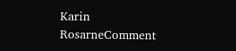Karin RosarneComment